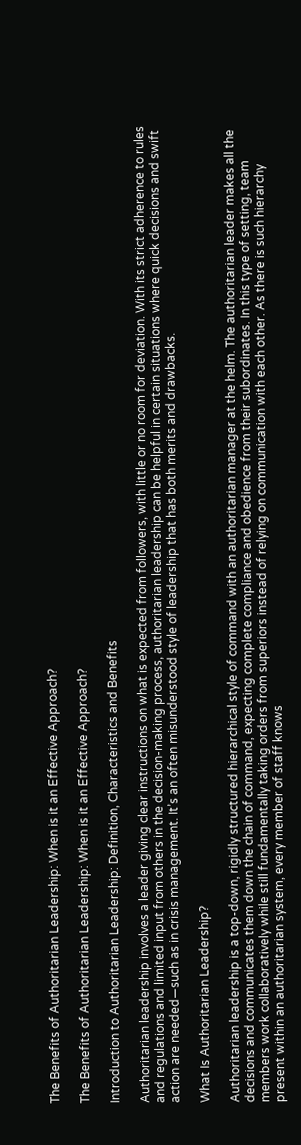The Benefits of Authoritarian Leadership: When is it an Effective Approach?

The Benefits of Authoritarian Leadership: When is it an Effective Approach?

Introduction to Authoritarian Leadership: Definition, Characteristics and Benefits

Authoritarian leadership involves a leader giving clear instructions on what is expected from followers, with little or no room for deviation. With its strict adherence to rules and regulations and limited input from others in the decision-making process, authoritarian leadership can be helpful in certain situations where quick decisions and swift action are needed—such as in crisis management. It’s an often misunderstood style of leadership that has both merits and drawbacks.

What Is Authoritarian Leadership?

Authoritarian leadership is a top-down, rigidly structured hierarchical style of command with an authoritarian manager at the helm. The authoritarian leader makes all the decisions and communicates them down the chain of command, expecting complete compliance and obedience from their subordinates. In this type of setting, team members work collaboratively while still fundamentally taking orders from superiors instead of relying on communication with each other. As there is such hierarchy present within an authoritarian system, every member of staff knows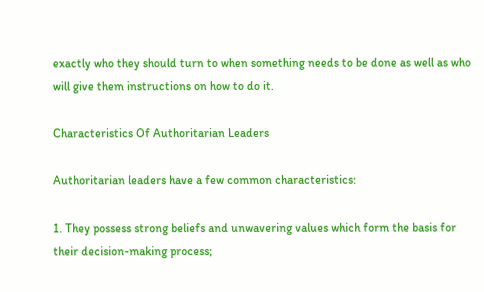exactly who they should turn to when something needs to be done as well as who will give them instructions on how to do it.

Characteristics Of Authoritarian Leaders

Authoritarian leaders have a few common characteristics:

1. They possess strong beliefs and unwavering values which form the basis for their decision-making process;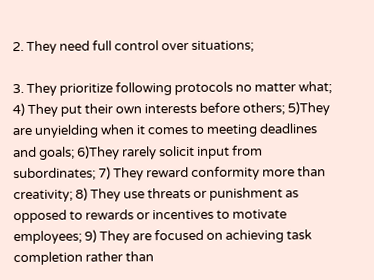2. They need full control over situations;

3. They prioritize following protocols no matter what; 4) They put their own interests before others; 5)They are unyielding when it comes to meeting deadlines and goals; 6)They rarely solicit input from subordinates; 7) They reward conformity more than creativity; 8) They use threats or punishment as opposed to rewards or incentives to motivate employees; 9) They are focused on achieving task completion rather than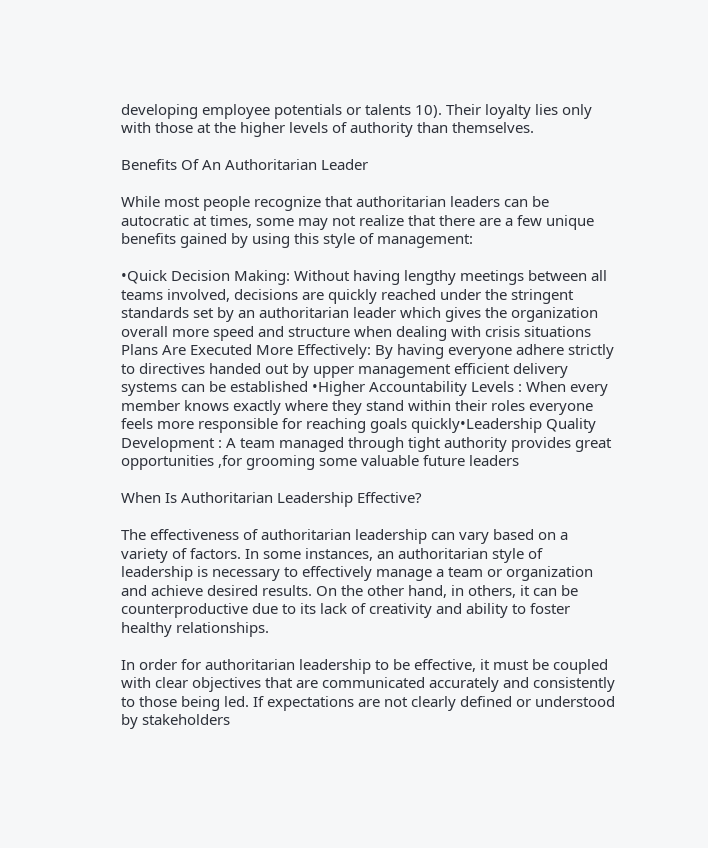developing employee potentials or talents 10). Their loyalty lies only with those at the higher levels of authority than themselves.

Benefits Of An Authoritarian Leader

While most people recognize that authoritarian leaders can be autocratic at times, some may not realize that there are a few unique benefits gained by using this style of management:

•Quick Decision Making: Without having lengthy meetings between all teams involved, decisions are quickly reached under the stringent standards set by an authoritarian leader which gives the organization overall more speed and structure when dealing with crisis situations Plans Are Executed More Effectively: By having everyone adhere strictly to directives handed out by upper management efficient delivery systems can be established •Higher Accountability Levels : When every member knows exactly where they stand within their roles everyone feels more responsible for reaching goals quickly•Leadership Quality Development : A team managed through tight authority provides great opportunities ,for grooming some valuable future leaders

When Is Authoritarian Leadership Effective?

The effectiveness of authoritarian leadership can vary based on a variety of factors. In some instances, an authoritarian style of leadership is necessary to effectively manage a team or organization and achieve desired results. On the other hand, in others, it can be counterproductive due to its lack of creativity and ability to foster healthy relationships.

In order for authoritarian leadership to be effective, it must be coupled with clear objectives that are communicated accurately and consistently to those being led. If expectations are not clearly defined or understood by stakeholders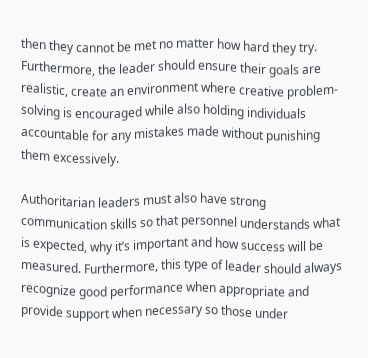then they cannot be met no matter how hard they try. Furthermore, the leader should ensure their goals are realistic, create an environment where creative problem-solving is encouraged while also holding individuals accountable for any mistakes made without punishing them excessively.

Authoritarian leaders must also have strong communication skills so that personnel understands what is expected, why it’s important and how success will be measured. Furthermore, this type of leader should always recognize good performance when appropriate and provide support when necessary so those under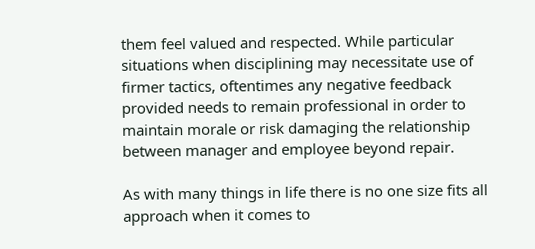them feel valued and respected. While particular situations when disciplining may necessitate use of firmer tactics, oftentimes any negative feedback provided needs to remain professional in order to maintain morale or risk damaging the relationship between manager and employee beyond repair.

As with many things in life there is no one size fits all approach when it comes to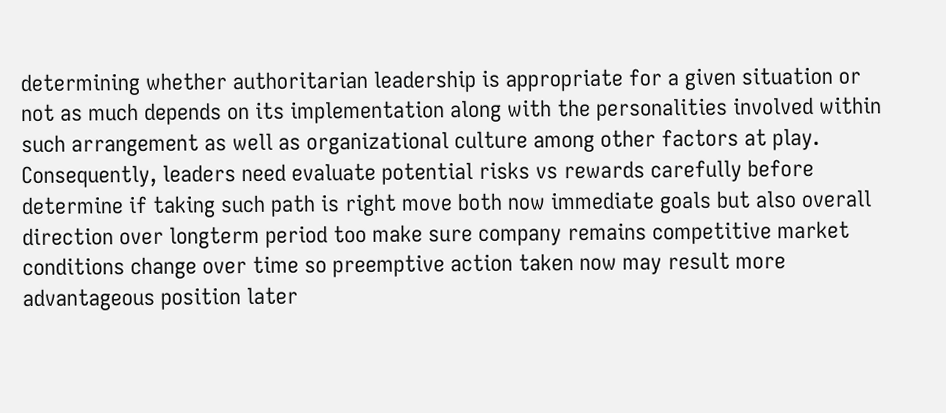determining whether authoritarian leadership is appropriate for a given situation or not as much depends on its implementation along with the personalities involved within such arrangement as well as organizational culture among other factors at play. Consequently, leaders need evaluate potential risks vs rewards carefully before determine if taking such path is right move both now immediate goals but also overall direction over longterm period too make sure company remains competitive market conditions change over time so preemptive action taken now may result more advantageous position later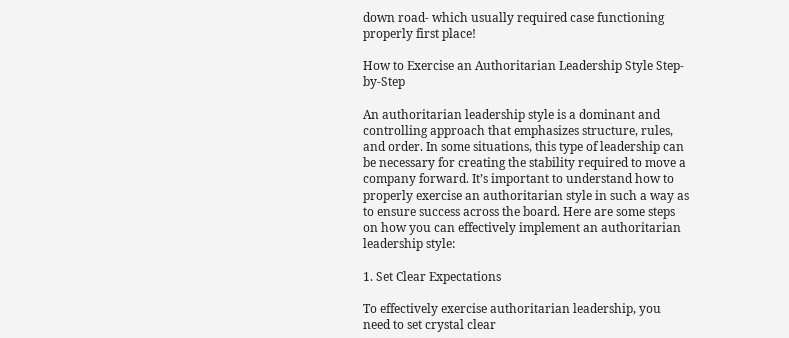down road- which usually required case functioning properly first place!

How to Exercise an Authoritarian Leadership Style Step-by-Step

An authoritarian leadership style is a dominant and controlling approach that emphasizes structure, rules, and order. In some situations, this type of leadership can be necessary for creating the stability required to move a company forward. It’s important to understand how to properly exercise an authoritarian style in such a way as to ensure success across the board. Here are some steps on how you can effectively implement an authoritarian leadership style:

1. Set Clear Expectations

To effectively exercise authoritarian leadership, you need to set crystal clear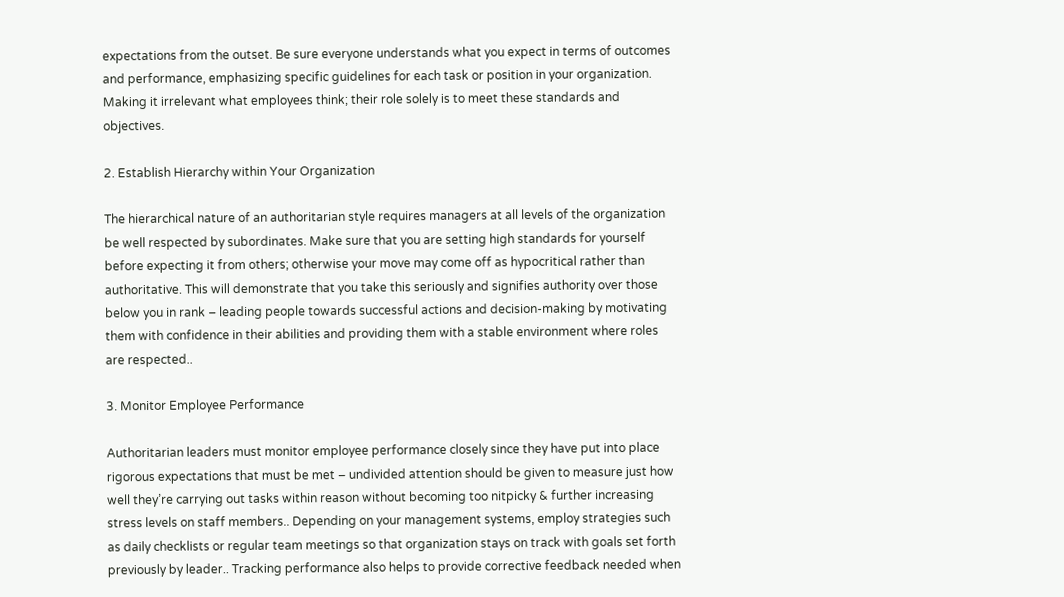expectations from the outset. Be sure everyone understands what you expect in terms of outcomes and performance, emphasizing specific guidelines for each task or position in your organization. Making it irrelevant what employees think; their role solely is to meet these standards and objectives.

2. Establish Hierarchy within Your Organization

The hierarchical nature of an authoritarian style requires managers at all levels of the organization be well respected by subordinates. Make sure that you are setting high standards for yourself before expecting it from others; otherwise your move may come off as hypocritical rather than authoritative. This will demonstrate that you take this seriously and signifies authority over those below you in rank – leading people towards successful actions and decision-making by motivating them with confidence in their abilities and providing them with a stable environment where roles are respected..

3. Monitor Employee Performance

Authoritarian leaders must monitor employee performance closely since they have put into place rigorous expectations that must be met – undivided attention should be given to measure just how well they’re carrying out tasks within reason without becoming too nitpicky & further increasing stress levels on staff members.. Depending on your management systems, employ strategies such as daily checklists or regular team meetings so that organization stays on track with goals set forth previously by leader.. Tracking performance also helps to provide corrective feedback needed when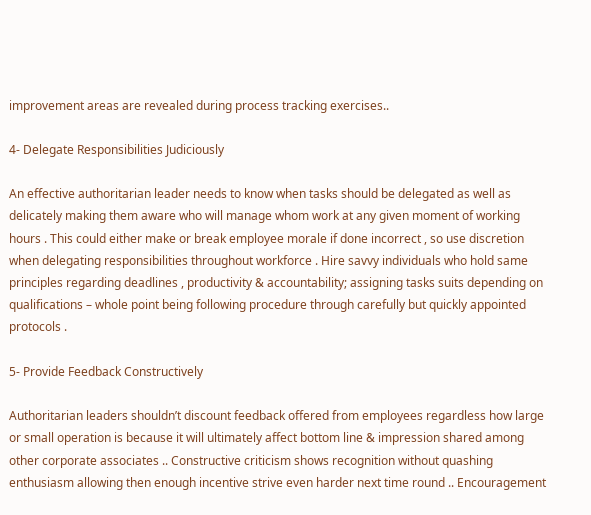improvement areas are revealed during process tracking exercises..

4- Delegate Responsibilities Judiciously

An effective authoritarian leader needs to know when tasks should be delegated as well as delicately making them aware who will manage whom work at any given moment of working hours . This could either make or break employee morale if done incorrect , so use discretion when delegating responsibilities throughout workforce . Hire savvy individuals who hold same principles regarding deadlines , productivity & accountability; assigning tasks suits depending on qualifications – whole point being following procedure through carefully but quickly appointed protocols .

5- Provide Feedback Constructively

Authoritarian leaders shouldn’t discount feedback offered from employees regardless how large or small operation is because it will ultimately affect bottom line & impression shared among other corporate associates .. Constructive criticism shows recognition without quashing enthusiasm allowing then enough incentive strive even harder next time round .. Encouragement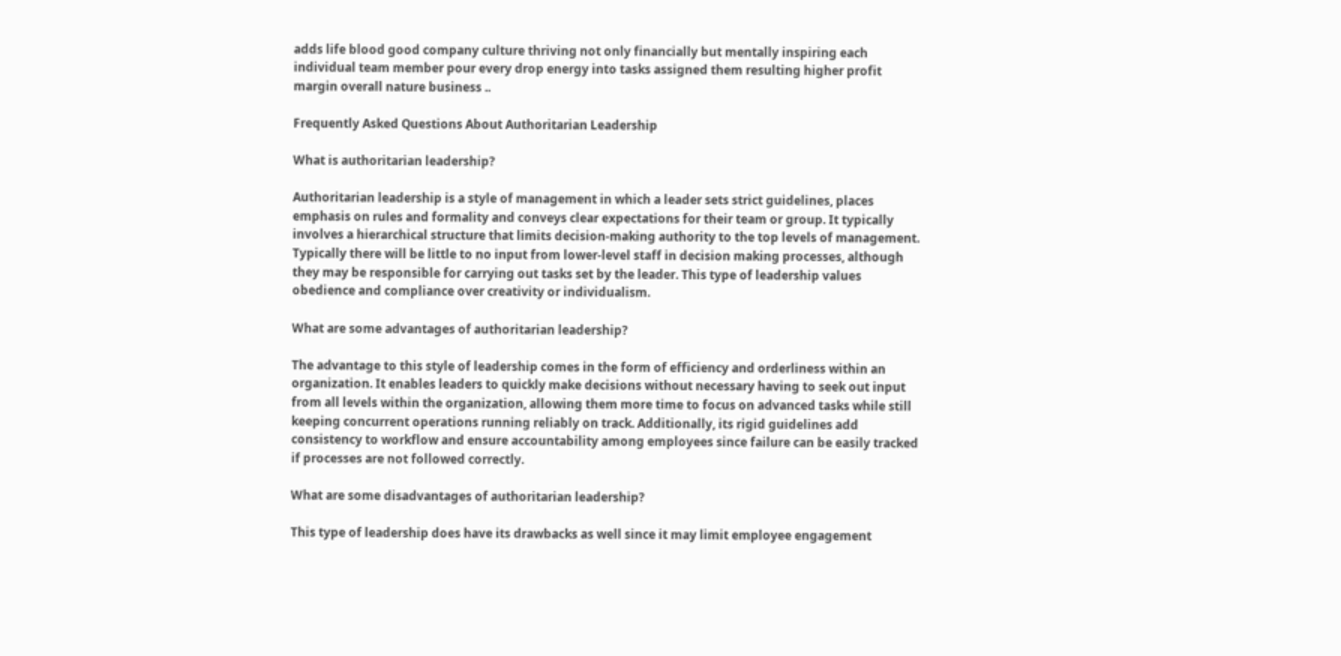adds life blood good company culture thriving not only financially but mentally inspiring each individual team member pour every drop energy into tasks assigned them resulting higher profit margin overall nature business ..

Frequently Asked Questions About Authoritarian Leadership

What is authoritarian leadership?

Authoritarian leadership is a style of management in which a leader sets strict guidelines, places emphasis on rules and formality and conveys clear expectations for their team or group. It typically involves a hierarchical structure that limits decision-making authority to the top levels of management. Typically there will be little to no input from lower-level staff in decision making processes, although they may be responsible for carrying out tasks set by the leader. This type of leadership values obedience and compliance over creativity or individualism.

What are some advantages of authoritarian leadership?

The advantage to this style of leadership comes in the form of efficiency and orderliness within an organization. It enables leaders to quickly make decisions without necessary having to seek out input from all levels within the organization, allowing them more time to focus on advanced tasks while still keeping concurrent operations running reliably on track. Additionally, its rigid guidelines add consistency to workflow and ensure accountability among employees since failure can be easily tracked if processes are not followed correctly.

What are some disadvantages of authoritarian leadership?

This type of leadership does have its drawbacks as well since it may limit employee engagement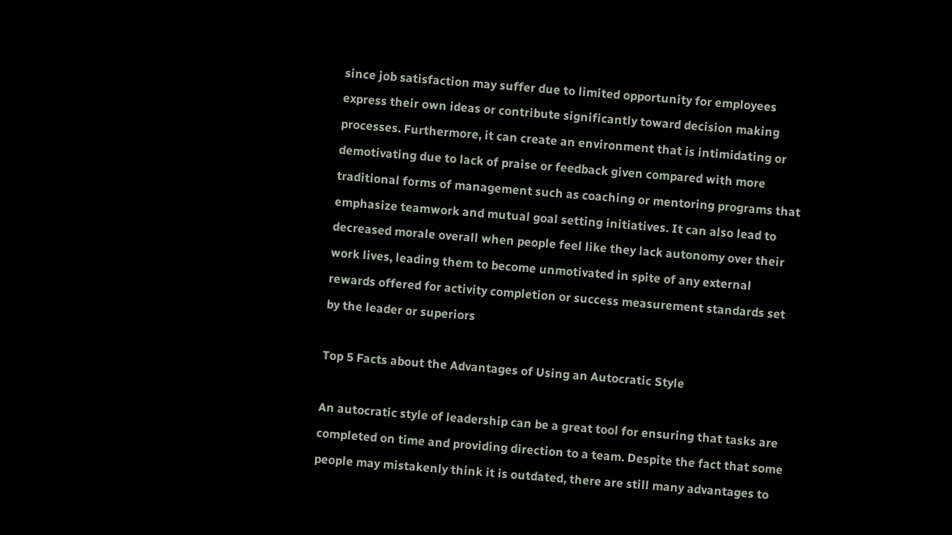since job satisfaction may suffer due to limited opportunity for employees express their own ideas or contribute significantly toward decision making processes. Furthermore, it can create an environment that is intimidating or demotivating due to lack of praise or feedback given compared with more traditional forms of management such as coaching or mentoring programs that emphasize teamwork and mutual goal setting initiatives. It can also lead to decreased morale overall when people feel like they lack autonomy over their work lives, leading them to become unmotivated in spite of any external rewards offered for activity completion or success measurement standards set by the leader or superiors

Top 5 Facts about the Advantages of Using an Autocratic Style

An autocratic style of leadership can be a great tool for ensuring that tasks are completed on time and providing direction to a team. Despite the fact that some people may mistakenly think it is outdated, there are still many advantages to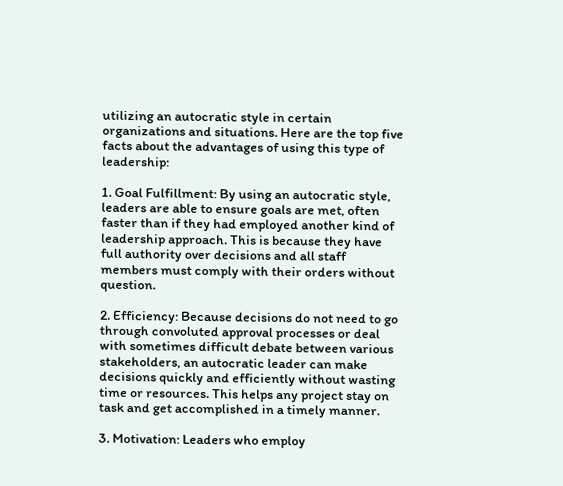utilizing an autocratic style in certain organizations and situations. Here are the top five facts about the advantages of using this type of leadership:

1. Goal Fulfillment: By using an autocratic style, leaders are able to ensure goals are met, often faster than if they had employed another kind of leadership approach. This is because they have full authority over decisions and all staff members must comply with their orders without question.

2. Efficiency: Because decisions do not need to go through convoluted approval processes or deal with sometimes difficult debate between various stakeholders, an autocratic leader can make decisions quickly and efficiently without wasting time or resources. This helps any project stay on task and get accomplished in a timely manner.

3. Motivation: Leaders who employ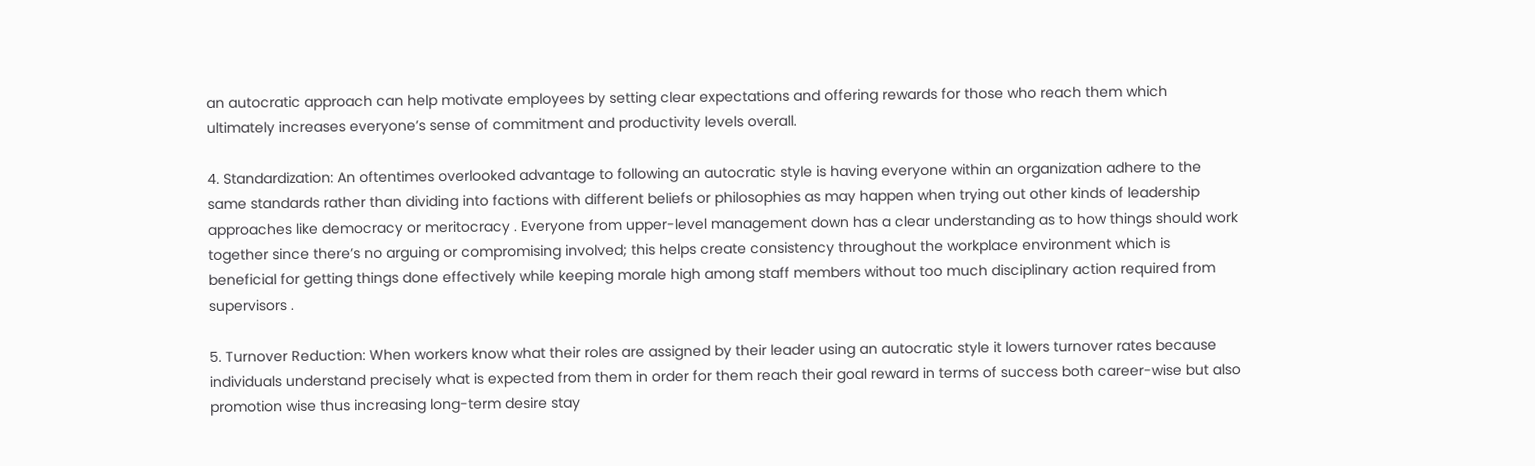an autocratic approach can help motivate employees by setting clear expectations and offering rewards for those who reach them which ultimately increases everyone’s sense of commitment and productivity levels overall.

4. Standardization: An oftentimes overlooked advantage to following an autocratic style is having everyone within an organization adhere to the same standards rather than dividing into factions with different beliefs or philosophies as may happen when trying out other kinds of leadership approaches like democracy or meritocracy . Everyone from upper-level management down has a clear understanding as to how things should work together since there’s no arguing or compromising involved; this helps create consistency throughout the workplace environment which is beneficial for getting things done effectively while keeping morale high among staff members without too much disciplinary action required from supervisors .

5. Turnover Reduction: When workers know what their roles are assigned by their leader using an autocratic style it lowers turnover rates because individuals understand precisely what is expected from them in order for them reach their goal reward in terms of success both career-wise but also promotion wise thus increasing long-term desire stay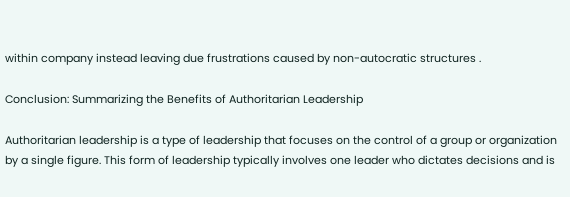within company instead leaving due frustrations caused by non-autocratic structures .

Conclusion: Summarizing the Benefits of Authoritarian Leadership

Authoritarian leadership is a type of leadership that focuses on the control of a group or organization by a single figure. This form of leadership typically involves one leader who dictates decisions and is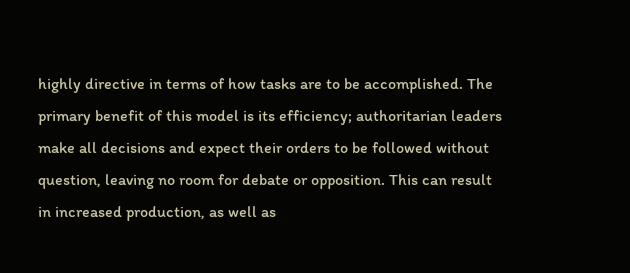highly directive in terms of how tasks are to be accomplished. The primary benefit of this model is its efficiency; authoritarian leaders make all decisions and expect their orders to be followed without question, leaving no room for debate or opposition. This can result in increased production, as well as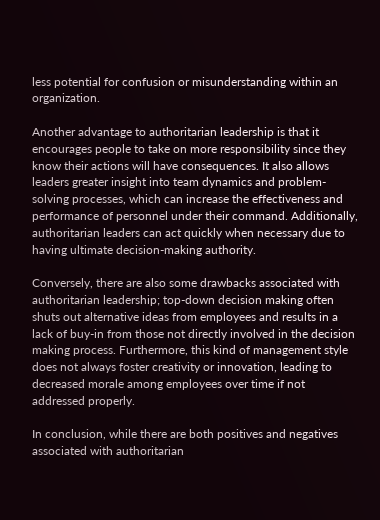less potential for confusion or misunderstanding within an organization.

Another advantage to authoritarian leadership is that it encourages people to take on more responsibility since they know their actions will have consequences. It also allows leaders greater insight into team dynamics and problem-solving processes, which can increase the effectiveness and performance of personnel under their command. Additionally, authoritarian leaders can act quickly when necessary due to having ultimate decision-making authority.

Conversely, there are also some drawbacks associated with authoritarian leadership; top-down decision making often shuts out alternative ideas from employees and results in a lack of buy-in from those not directly involved in the decision making process. Furthermore, this kind of management style does not always foster creativity or innovation, leading to decreased morale among employees over time if not addressed properly.

In conclusion, while there are both positives and negatives associated with authoritarian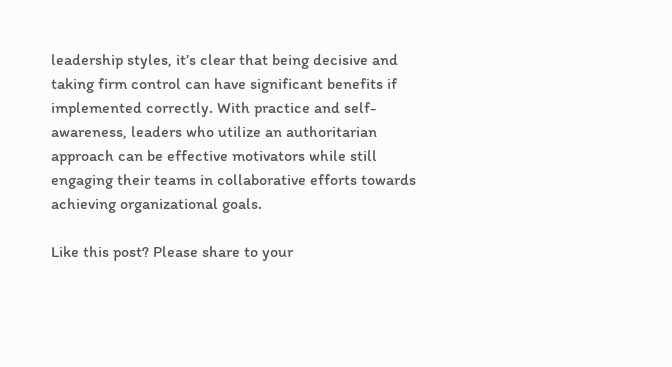leadership styles, it’s clear that being decisive and taking firm control can have significant benefits if implemented correctly. With practice and self-awareness, leaders who utilize an authoritarian approach can be effective motivators while still engaging their teams in collaborative efforts towards achieving organizational goals.

Like this post? Please share to your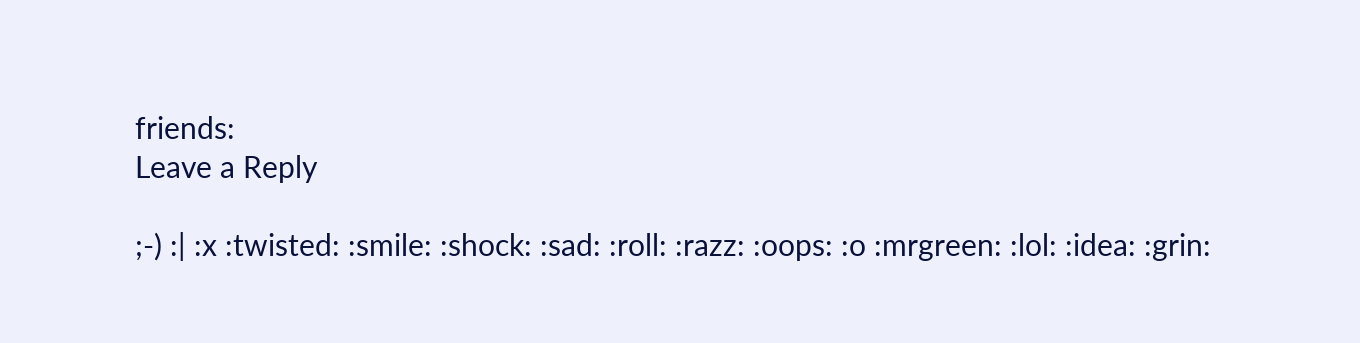friends:
Leave a Reply

;-) :| :x :twisted: :smile: :shock: :sad: :roll: :razz: :oops: :o :mrgreen: :lol: :idea: :grin: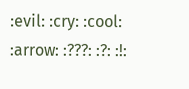:evil: :cry: :cool: :arrow: :???: :?: :!: